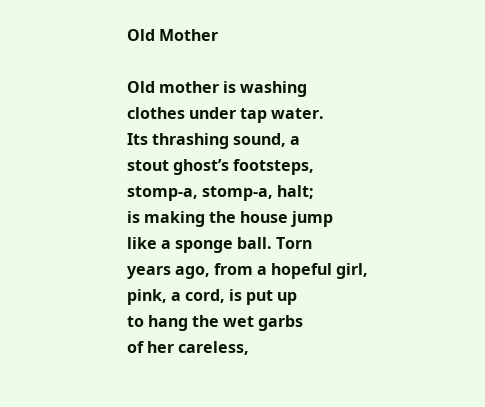Old Mother

Old mother is washing
clothes under tap water.
Its thrashing sound, a
stout ghost’s footsteps,
stomp-a, stomp-a, halt;
is making the house jump
like a sponge ball. Torn
years ago, from a hopeful girl,
pink, a cord, is put up
to hang the wet garbs
of her careless,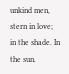unkind men,
stern in love;
in the shade. In the sun.